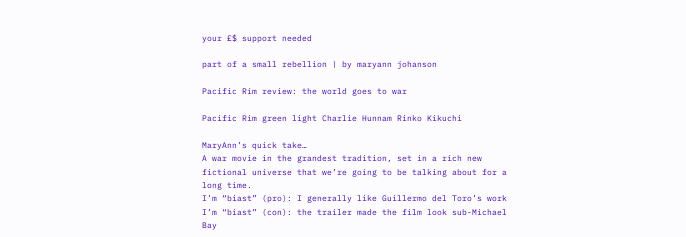your £$ support needed

part of a small rebellion | by maryann johanson

Pacific Rim review: the world goes to war

Pacific Rim green light Charlie Hunnam Rinko Kikuchi

MaryAnn’s quick take…
A war movie in the grandest tradition, set in a rich new fictional universe that we’re going to be talking about for a long time.
I’m “biast” (pro): I generally like Guillermo del Toro’s work
I’m “biast” (con): the trailer made the film look sub-Michael Bay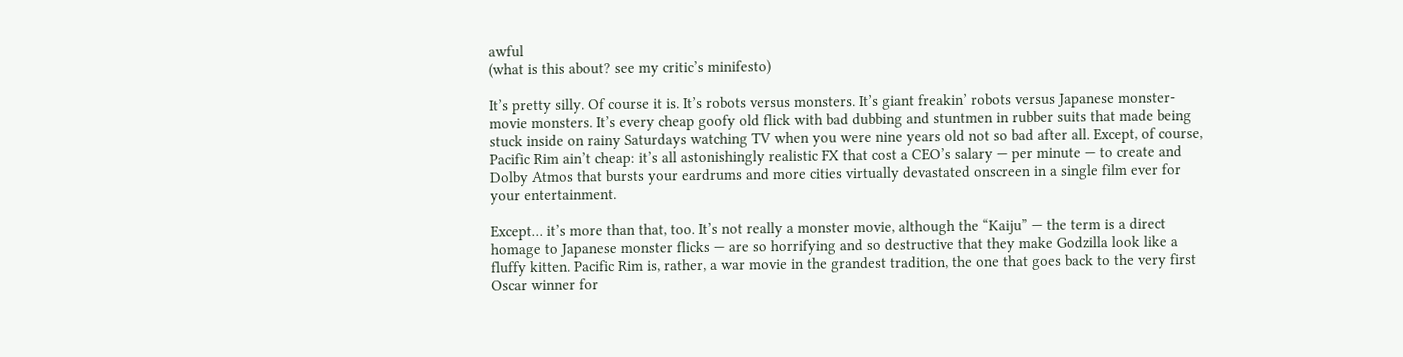awful
(what is this about? see my critic’s minifesto)

It’s pretty silly. Of course it is. It’s robots versus monsters. It’s giant freakin’ robots versus Japanese monster-movie monsters. It’s every cheap goofy old flick with bad dubbing and stuntmen in rubber suits that made being stuck inside on rainy Saturdays watching TV when you were nine years old not so bad after all. Except, of course, Pacific Rim ain’t cheap: it’s all astonishingly realistic FX that cost a CEO’s salary — per minute — to create and Dolby Atmos that bursts your eardrums and more cities virtually devastated onscreen in a single film ever for your entertainment.

Except… it’s more than that, too. It’s not really a monster movie, although the “Kaiju” — the term is a direct homage to Japanese monster flicks — are so horrifying and so destructive that they make Godzilla look like a fluffy kitten. Pacific Rim is, rather, a war movie in the grandest tradition, the one that goes back to the very first Oscar winner for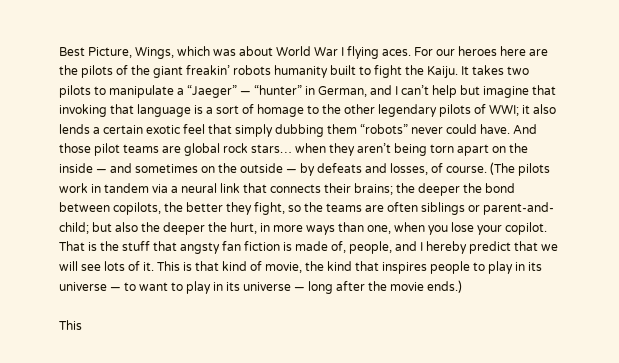Best Picture, Wings, which was about World War I flying aces. For our heroes here are the pilots of the giant freakin’ robots humanity built to fight the Kaiju. It takes two pilots to manipulate a “Jaeger” — “hunter” in German, and I can’t help but imagine that invoking that language is a sort of homage to the other legendary pilots of WWI; it also lends a certain exotic feel that simply dubbing them “robots” never could have. And those pilot teams are global rock stars… when they aren’t being torn apart on the inside — and sometimes on the outside — by defeats and losses, of course. (The pilots work in tandem via a neural link that connects their brains; the deeper the bond between copilots, the better they fight, so the teams are often siblings or parent-and-child; but also the deeper the hurt, in more ways than one, when you lose your copilot. That is the stuff that angsty fan fiction is made of, people, and I hereby predict that we will see lots of it. This is that kind of movie, the kind that inspires people to play in its universe — to want to play in its universe — long after the movie ends.)

This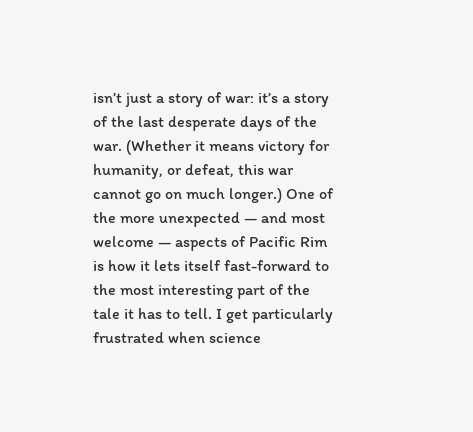isn’t just a story of war: it’s a story of the last desperate days of the war. (Whether it means victory for humanity, or defeat, this war cannot go on much longer.) One of the more unexpected — and most welcome — aspects of Pacific Rim is how it lets itself fast-forward to the most interesting part of the tale it has to tell. I get particularly frustrated when science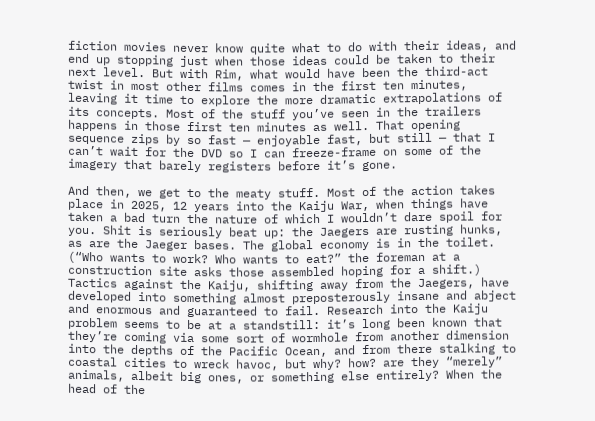fiction movies never know quite what to do with their ideas, and end up stopping just when those ideas could be taken to their next level. But with Rim, what would have been the third-act twist in most other films comes in the first ten minutes, leaving it time to explore the more dramatic extrapolations of its concepts. Most of the stuff you’ve seen in the trailers happens in those first ten minutes as well. That opening sequence zips by so fast — enjoyable fast, but still — that I can’t wait for the DVD so I can freeze-frame on some of the imagery that barely registers before it’s gone.

And then, we get to the meaty stuff. Most of the action takes place in 2025, 12 years into the Kaiju War, when things have taken a bad turn the nature of which I wouldn’t dare spoil for you. Shit is seriously beat up: the Jaegers are rusting hunks, as are the Jaeger bases. The global economy is in the toilet. (“Who wants to work? Who wants to eat?” the foreman at a construction site asks those assembled hoping for a shift.) Tactics against the Kaiju, shifting away from the Jaegers, have developed into something almost preposterously insane and abject and enormous and guaranteed to fail. Research into the Kaiju problem seems to be at a standstill: it’s long been known that they’re coming via some sort of wormhole from another dimension into the depths of the Pacific Ocean, and from there stalking to coastal cities to wreck havoc, but why? how? are they “merely” animals, albeit big ones, or something else entirely? When the head of the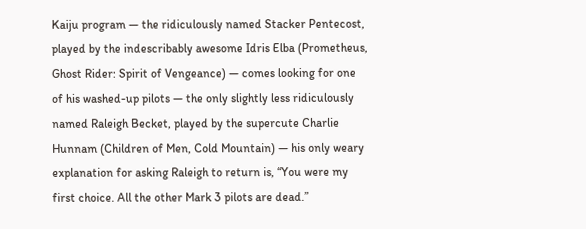Kaiju program — the ridiculously named Stacker Pentecost, played by the indescribably awesome Idris Elba (Prometheus, Ghost Rider: Spirit of Vengeance) — comes looking for one of his washed-up pilots — the only slightly less ridiculously named Raleigh Becket, played by the supercute Charlie Hunnam (Children of Men, Cold Mountain) — his only weary explanation for asking Raleigh to return is, “You were my first choice. All the other Mark 3 pilots are dead.”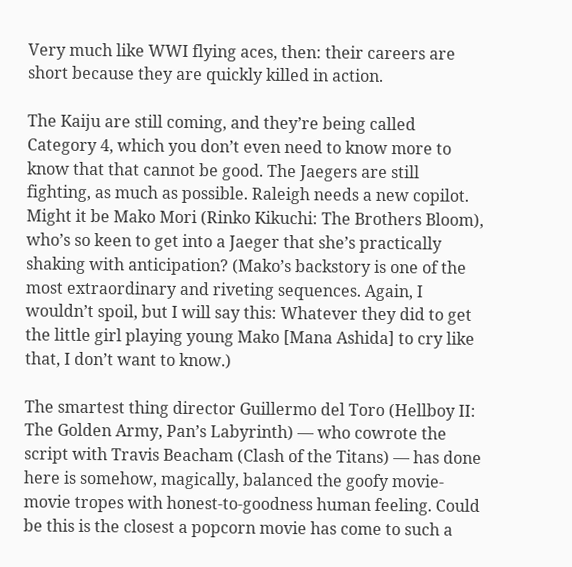Very much like WWI flying aces, then: their careers are short because they are quickly killed in action.

The Kaiju are still coming, and they’re being called Category 4, which you don’t even need to know more to know that that cannot be good. The Jaegers are still fighting, as much as possible. Raleigh needs a new copilot. Might it be Mako Mori (Rinko Kikuchi: The Brothers Bloom), who’s so keen to get into a Jaeger that she’s practically shaking with anticipation? (Mako’s backstory is one of the most extraordinary and riveting sequences. Again, I wouldn’t spoil, but I will say this: Whatever they did to get the little girl playing young Mako [Mana Ashida] to cry like that, I don’t want to know.)

The smartest thing director Guillermo del Toro (Hellboy II: The Golden Army, Pan’s Labyrinth) — who cowrote the script with Travis Beacham (Clash of the Titans) — has done here is somehow, magically, balanced the goofy movie-movie tropes with honest-to-goodness human feeling. Could be this is the closest a popcorn movie has come to such a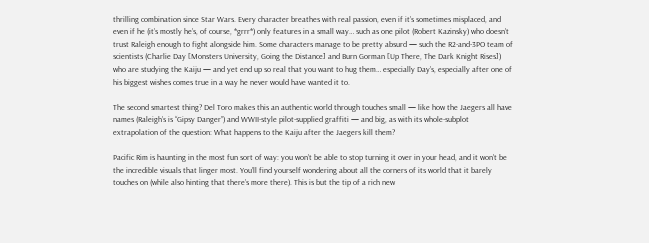thrilling combination since Star Wars. Every character breathes with real passion, even if it’s sometimes misplaced, and even if he (it’s mostly he’s, of course, *grrr*) only features in a small way… such as one pilot (Robert Kazinsky) who doesn’t trust Raleigh enough to fight alongside him. Some characters manage to be pretty absurd — such the R2-and-3PO team of scientists (Charlie Day [Monsters University, Going the Distance] and Burn Gorman [Up There, The Dark Knight Rises]) who are studying the Kaiju — and yet end up so real that you want to hug them… especially Day’s, especially after one of his biggest wishes comes true in a way he never would have wanted it to.

The second smartest thing? Del Toro makes this an authentic world through touches small — like how the Jaegers all have names (Raleigh’s is “Gipsy Danger”) and WWII-style pilot-supplied graffiti — and big, as with its whole-subplot extrapolation of the question: What happens to the Kaiju after the Jaegers kill them?

Pacific Rim is haunting in the most fun sort of way: you won’t be able to stop turning it over in your head, and it won’t be the incredible visuals that linger most. You’ll find yourself wondering about all the corners of its world that it barely touches on (while also hinting that there’s more there). This is but the tip of a rich new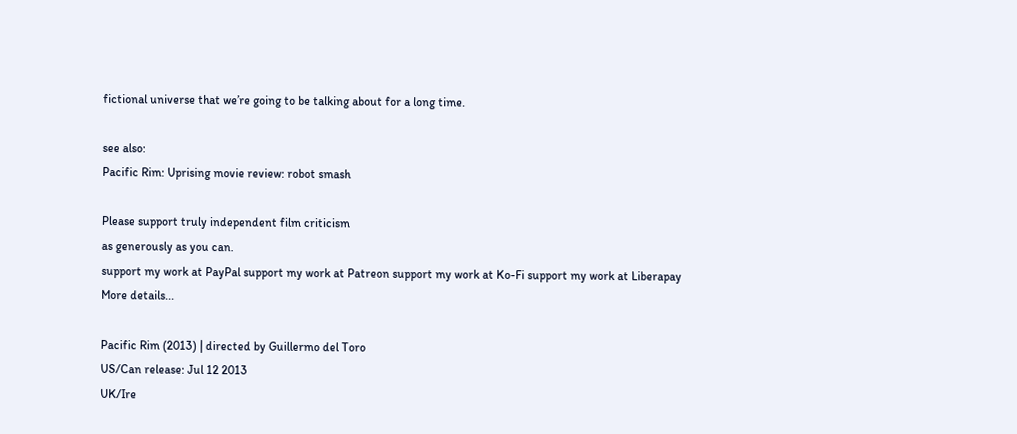fictional universe that we’re going to be talking about for a long time.

see also:
Pacific Rim: Uprising movie review: robot smash

Please support truly independent film criticism
as generously as you can.
support my work at PayPal support my work at Patreon support my work at Ko-Fi support my work at Liberapay More details...

Pacific Rim (2013) | directed by Guillermo del Toro
US/Can release: Jul 12 2013
UK/Ire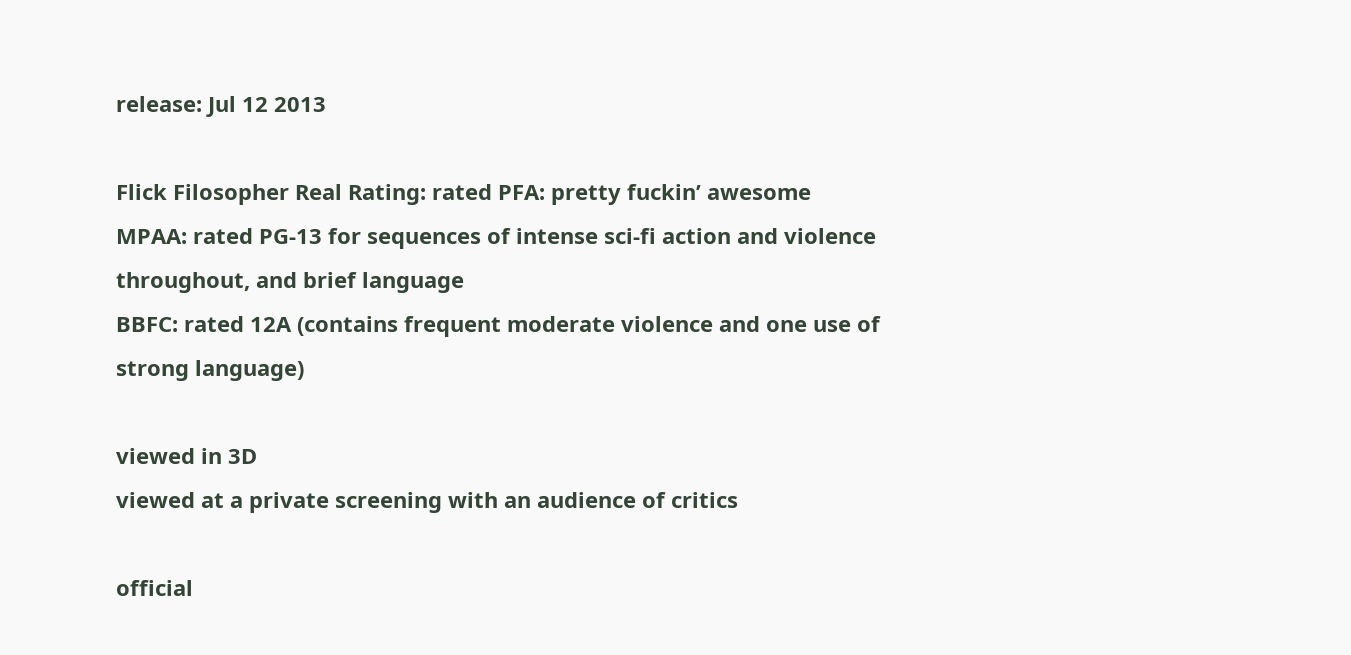release: Jul 12 2013

Flick Filosopher Real Rating: rated PFA: pretty fuckin’ awesome
MPAA: rated PG-13 for sequences of intense sci-fi action and violence throughout, and brief language
BBFC: rated 12A (contains frequent moderate violence and one use of strong language)

viewed in 3D
viewed at a private screening with an audience of critics

official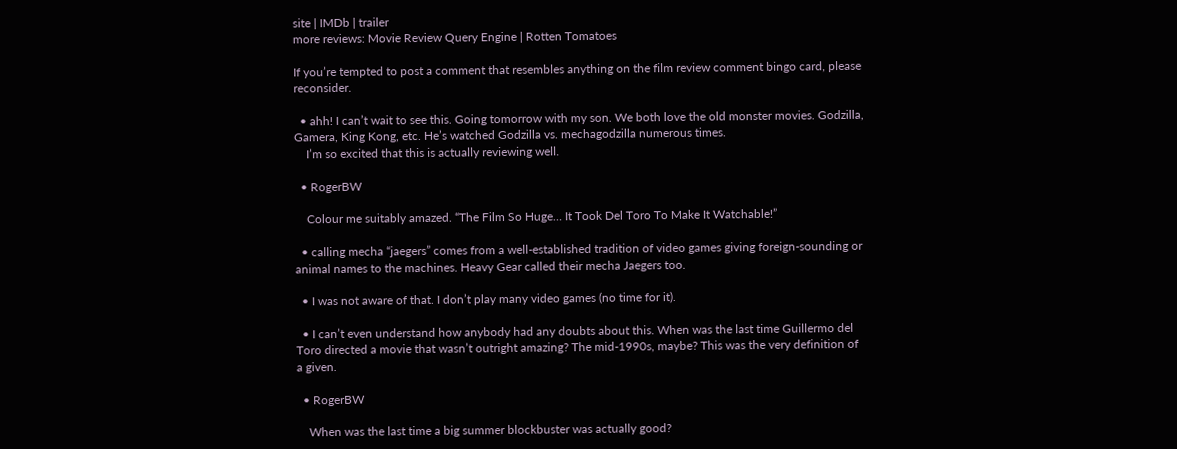site | IMDb | trailer
more reviews: Movie Review Query Engine | Rotten Tomatoes

If you’re tempted to post a comment that resembles anything on the film review comment bingo card, please reconsider.

  • ahh! I can’t wait to see this. Going tomorrow with my son. We both love the old monster movies. Godzilla, Gamera, King Kong, etc. He’s watched Godzilla vs. mechagodzilla numerous times.
    I’m so excited that this is actually reviewing well.

  • RogerBW

    Colour me suitably amazed. “The Film So Huge… It Took Del Toro To Make It Watchable!”

  • calling mecha “jaegers” comes from a well-established tradition of video games giving foreign-sounding or animal names to the machines. Heavy Gear called their mecha Jaegers too.

  • I was not aware of that. I don’t play many video games (no time for it).

  • I can’t even understand how anybody had any doubts about this. When was the last time Guillermo del Toro directed a movie that wasn’t outright amazing? The mid-1990s, maybe? This was the very definition of a given.

  • RogerBW

    When was the last time a big summer blockbuster was actually good?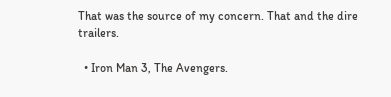That was the source of my concern. That and the dire trailers.

  • Iron Man 3, The Avengers.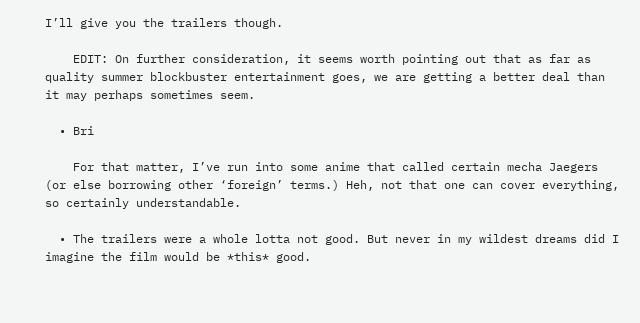I’ll give you the trailers though.

    EDIT: On further consideration, it seems worth pointing out that as far as quality summer blockbuster entertainment goes, we are getting a better deal than it may perhaps sometimes seem.

  • Bri

    For that matter, I’ve run into some anime that called certain mecha Jaegers (or else borrowing other ‘foreign’ terms.) Heh, not that one can cover everything, so certainly understandable.

  • The trailers were a whole lotta not good. But never in my wildest dreams did I imagine the film would be *this* good.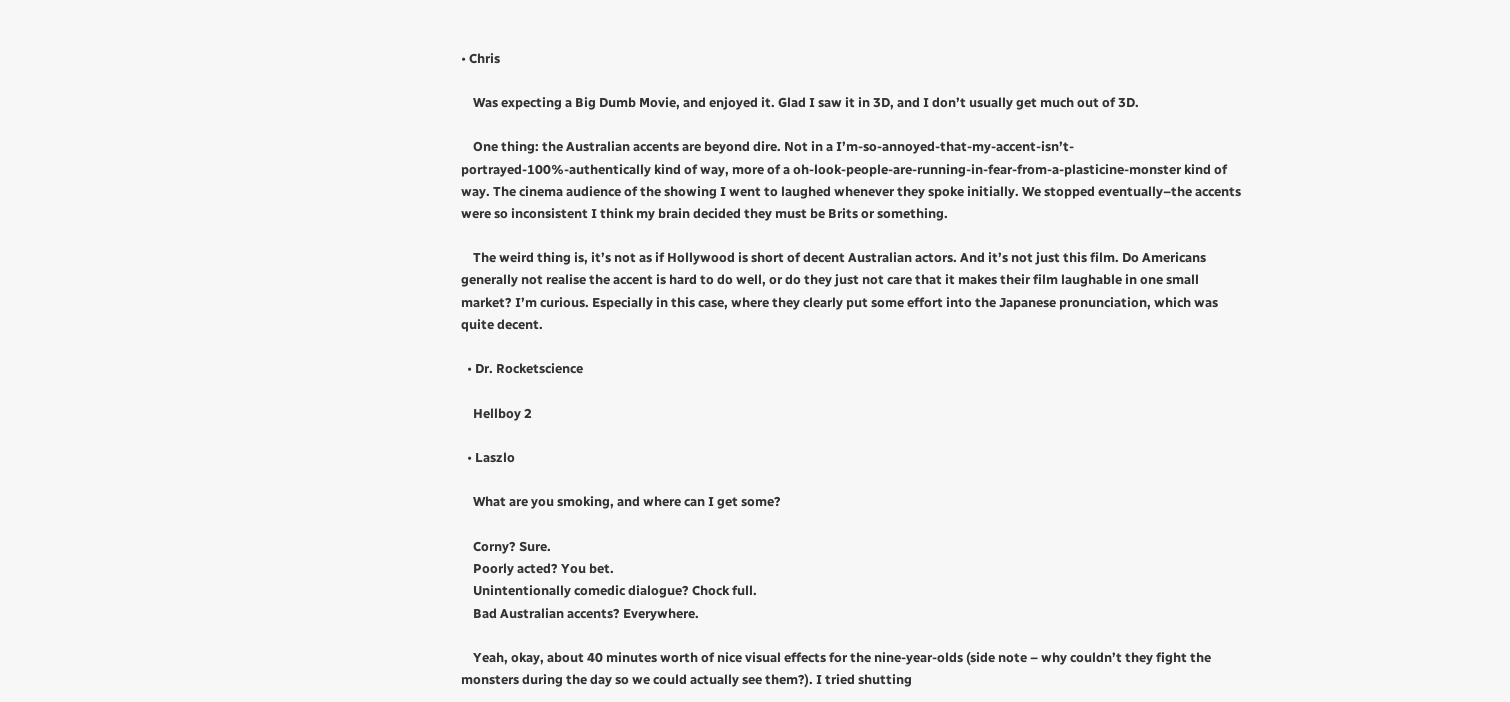• Chris

    Was expecting a Big Dumb Movie, and enjoyed it. Glad I saw it in 3D, and I don’t usually get much out of 3D.

    One thing: the Australian accents are beyond dire. Not in a I’m-so-annoyed-that-my-accent-isn’t-portrayed-100%-authentically kind of way, more of a oh-look-people-are-running-in-fear-from-a-plasticine-monster kind of way. The cinema audience of the showing I went to laughed whenever they spoke initially. We stopped eventually–the accents were so inconsistent I think my brain decided they must be Brits or something.

    The weird thing is, it’s not as if Hollywood is short of decent Australian actors. And it’s not just this film. Do Americans generally not realise the accent is hard to do well, or do they just not care that it makes their film laughable in one small market? I’m curious. Especially in this case, where they clearly put some effort into the Japanese pronunciation, which was quite decent.

  • Dr. Rocketscience

    Hellboy 2

  • Laszlo

    What are you smoking, and where can I get some?

    Corny? Sure.
    Poorly acted? You bet.
    Unintentionally comedic dialogue? Chock full.
    Bad Australian accents? Everywhere.

    Yeah, okay, about 40 minutes worth of nice visual effects for the nine-year-olds (side note – why couldn’t they fight the monsters during the day so we could actually see them?). I tried shutting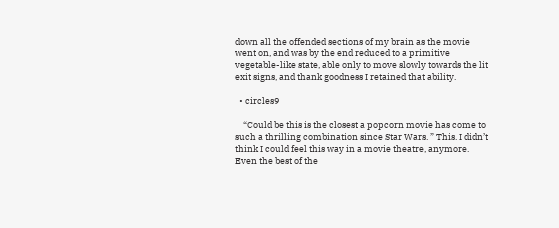down all the offended sections of my brain as the movie went on, and was by the end reduced to a primitive vegetable-like state, able only to move slowly towards the lit exit signs, and thank goodness I retained that ability.

  • circles9

    “Could be this is the closest a popcorn movie has come to such a thrilling combination since Star Wars. ” This. I didn’t think I could feel this way in a movie theatre, anymore. Even the best of the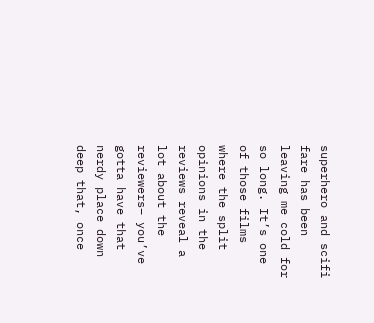superhero and scifi fare has been leaving me cold for so long. It’s one of those films where the split opinions in the reviews reveal a lot about the reviewers– you’ve gotta have that nerdy place down deep that, once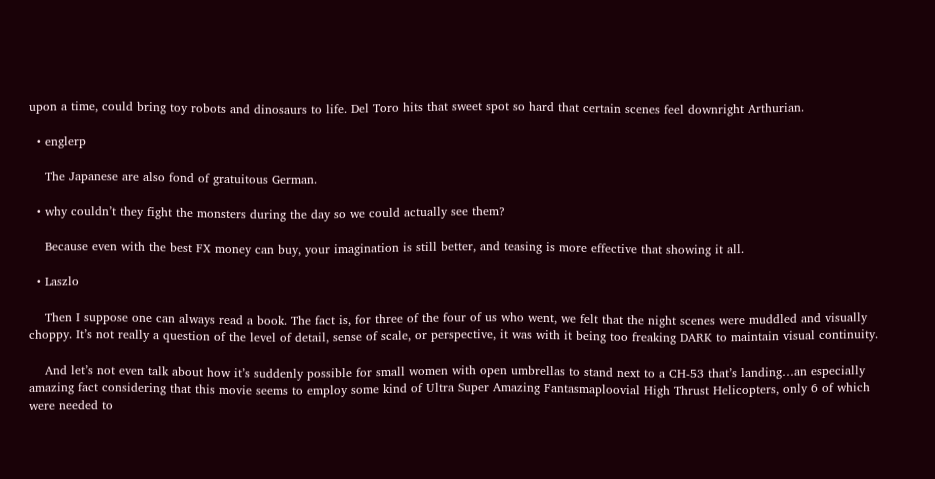upon a time, could bring toy robots and dinosaurs to life. Del Toro hits that sweet spot so hard that certain scenes feel downright Arthurian.

  • englerp

    The Japanese are also fond of gratuitous German.

  • why couldn’t they fight the monsters during the day so we could actually see them?

    Because even with the best FX money can buy, your imagination is still better, and teasing is more effective that showing it all.

  • Laszlo

    Then I suppose one can always read a book. The fact is, for three of the four of us who went, we felt that the night scenes were muddled and visually choppy. It’s not really a question of the level of detail, sense of scale, or perspective, it was with it being too freaking DARK to maintain visual continuity.

    And let’s not even talk about how it’s suddenly possible for small women with open umbrellas to stand next to a CH-53 that’s landing…an especially amazing fact considering that this movie seems to employ some kind of Ultra Super Amazing Fantasmaploovial High Thrust Helicopters, only 6 of which were needed to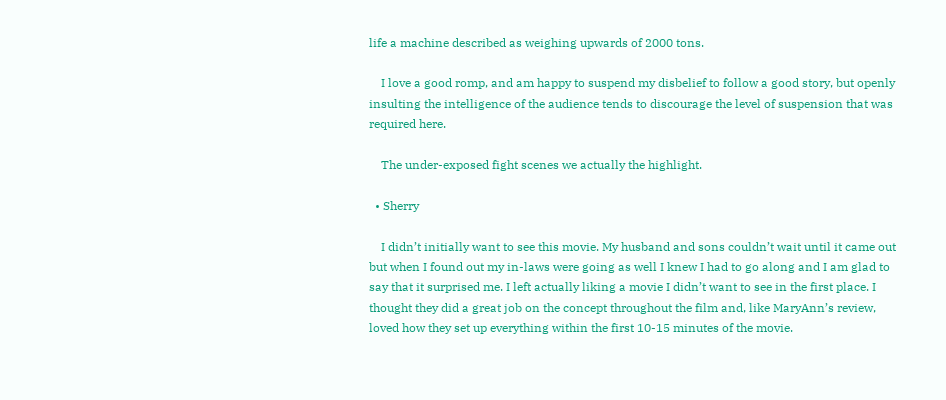life a machine described as weighing upwards of 2000 tons.

    I love a good romp, and am happy to suspend my disbelief to follow a good story, but openly insulting the intelligence of the audience tends to discourage the level of suspension that was required here.

    The under-exposed fight scenes we actually the highlight.

  • Sherry

    I didn’t initially want to see this movie. My husband and sons couldn’t wait until it came out but when I found out my in-laws were going as well I knew I had to go along and I am glad to say that it surprised me. I left actually liking a movie I didn’t want to see in the first place. I thought they did a great job on the concept throughout the film and, like MaryAnn’s review, loved how they set up everything within the first 10-15 minutes of the movie.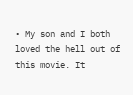• My son and I both loved the hell out of this movie. It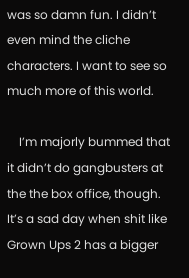was so damn fun. I didn’t even mind the cliche characters. I want to see so much more of this world.

    I’m majorly bummed that it didn’t do gangbusters at the the box office, though. It’s a sad day when shit like Grown Ups 2 has a bigger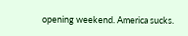opening weekend. America sucks.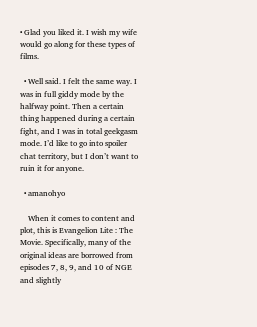• Glad you liked it. I wish my wife would go along for these types of films.

  • Well said. I felt the same way. I was in full giddy mode by the halfway point. Then a certain thing happened during a certain fight, and I was in total geekgasm mode. I’d like to go into spoiler chat territory, but I don’t want to ruin it for anyone.

  • amanohyo

    When it comes to content and plot, this is Evangelion Lite : The Movie. Specifically, many of the original ideas are borrowed from episodes 7, 8, 9, and 10 of NGE and slightly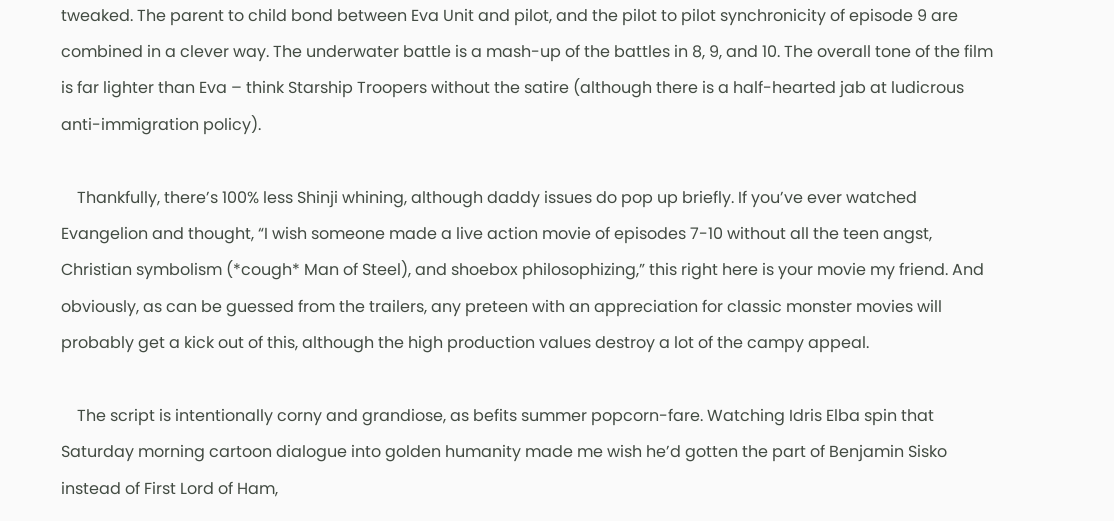tweaked. The parent to child bond between Eva Unit and pilot, and the pilot to pilot synchronicity of episode 9 are combined in a clever way. The underwater battle is a mash-up of the battles in 8, 9, and 10. The overall tone of the film is far lighter than Eva – think Starship Troopers without the satire (although there is a half-hearted jab at ludicrous anti-immigration policy).

    Thankfully, there’s 100% less Shinji whining, although daddy issues do pop up briefly. If you’ve ever watched Evangelion and thought, “I wish someone made a live action movie of episodes 7-10 without all the teen angst, Christian symbolism (*cough* Man of Steel), and shoebox philosophizing,” this right here is your movie my friend. And obviously, as can be guessed from the trailers, any preteen with an appreciation for classic monster movies will probably get a kick out of this, although the high production values destroy a lot of the campy appeal.

    The script is intentionally corny and grandiose, as befits summer popcorn-fare. Watching Idris Elba spin that Saturday morning cartoon dialogue into golden humanity made me wish he’d gotten the part of Benjamin Sisko instead of First Lord of Ham,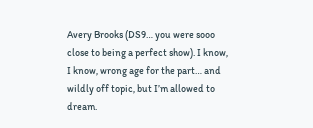Avery Brooks (DS9… you were sooo close to being a perfect show). I know, I know, wrong age for the part… and wildly off topic, but I’m allowed to dream.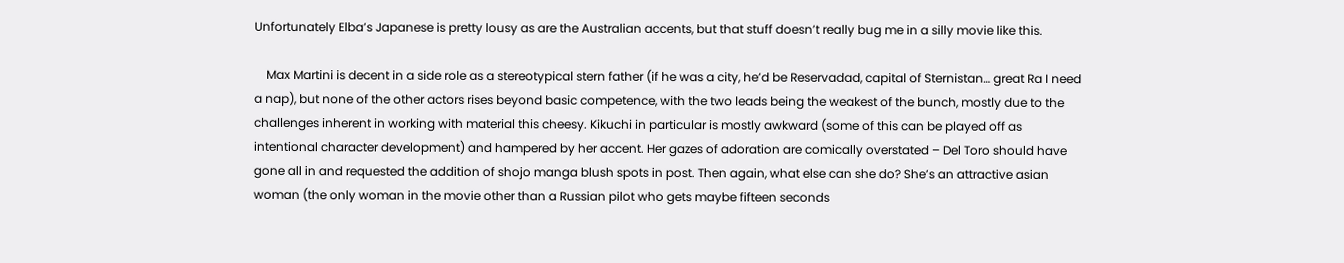Unfortunately Elba’s Japanese is pretty lousy as are the Australian accents, but that stuff doesn’t really bug me in a silly movie like this.

    Max Martini is decent in a side role as a stereotypical stern father (if he was a city, he’d be Reservadad, capital of Sternistan… great Ra I need a nap), but none of the other actors rises beyond basic competence, with the two leads being the weakest of the bunch, mostly due to the challenges inherent in working with material this cheesy. Kikuchi in particular is mostly awkward (some of this can be played off as intentional character development) and hampered by her accent. Her gazes of adoration are comically overstated – Del Toro should have gone all in and requested the addition of shojo manga blush spots in post. Then again, what else can she do? She’s an attractive asian woman (the only woman in the movie other than a Russian pilot who gets maybe fifteen seconds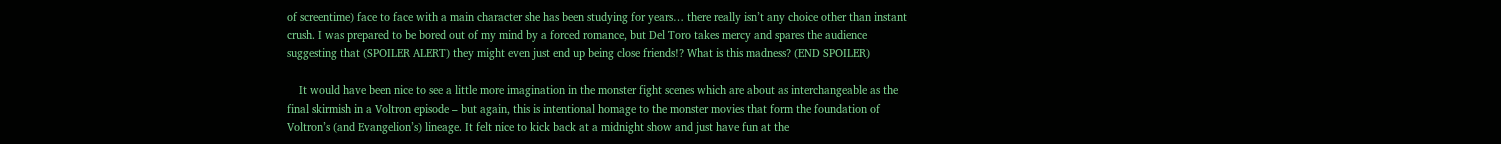of screentime) face to face with a main character she has been studying for years… there really isn’t any choice other than instant crush. I was prepared to be bored out of my mind by a forced romance, but Del Toro takes mercy and spares the audience suggesting that (SPOILER ALERT) they might even just end up being close friends!? What is this madness? (END SPOILER)

    It would have been nice to see a little more imagination in the monster fight scenes which are about as interchangeable as the final skirmish in a Voltron episode – but again, this is intentional homage to the monster movies that form the foundation of Voltron’s (and Evangelion’s) lineage. It felt nice to kick back at a midnight show and just have fun at the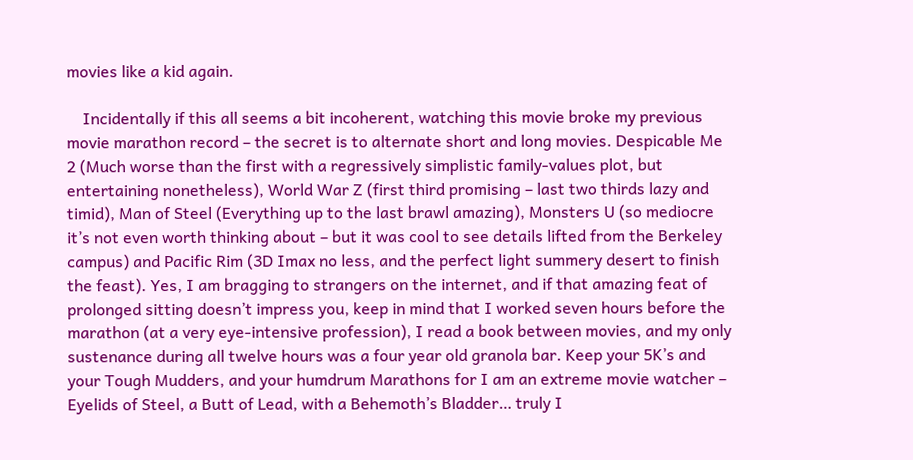movies like a kid again.

    Incidentally if this all seems a bit incoherent, watching this movie broke my previous movie marathon record – the secret is to alternate short and long movies. Despicable Me 2 (Much worse than the first with a regressively simplistic family-values plot, but entertaining nonetheless), World War Z (first third promising – last two thirds lazy and timid), Man of Steel (Everything up to the last brawl amazing), Monsters U (so mediocre it’s not even worth thinking about – but it was cool to see details lifted from the Berkeley campus) and Pacific Rim (3D Imax no less, and the perfect light summery desert to finish the feast). Yes, I am bragging to strangers on the internet, and if that amazing feat of prolonged sitting doesn’t impress you, keep in mind that I worked seven hours before the marathon (at a very eye-intensive profession), I read a book between movies, and my only sustenance during all twelve hours was a four year old granola bar. Keep your 5K’s and your Tough Mudders, and your humdrum Marathons for I am an extreme movie watcher – Eyelids of Steel, a Butt of Lead, with a Behemoth’s Bladder… truly I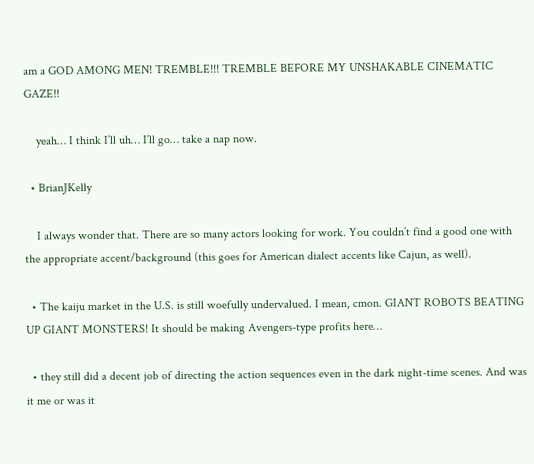am a GOD AMONG MEN! TREMBLE!!! TREMBLE BEFORE MY UNSHAKABLE CINEMATIC GAZE!!

    yeah… I think I’ll uh… I’ll go… take a nap now.

  • BrianJKelly

    I always wonder that. There are so many actors looking for work. You couldn’t find a good one with the appropriate accent/background (this goes for American dialect accents like Cajun, as well).

  • The kaiju market in the U.S. is still woefully undervalued. I mean, cmon. GIANT ROBOTS BEATING UP GIANT MONSTERS! It should be making Avengers-type profits here…

  • they still did a decent job of directing the action sequences even in the dark night-time scenes. And was it me or was it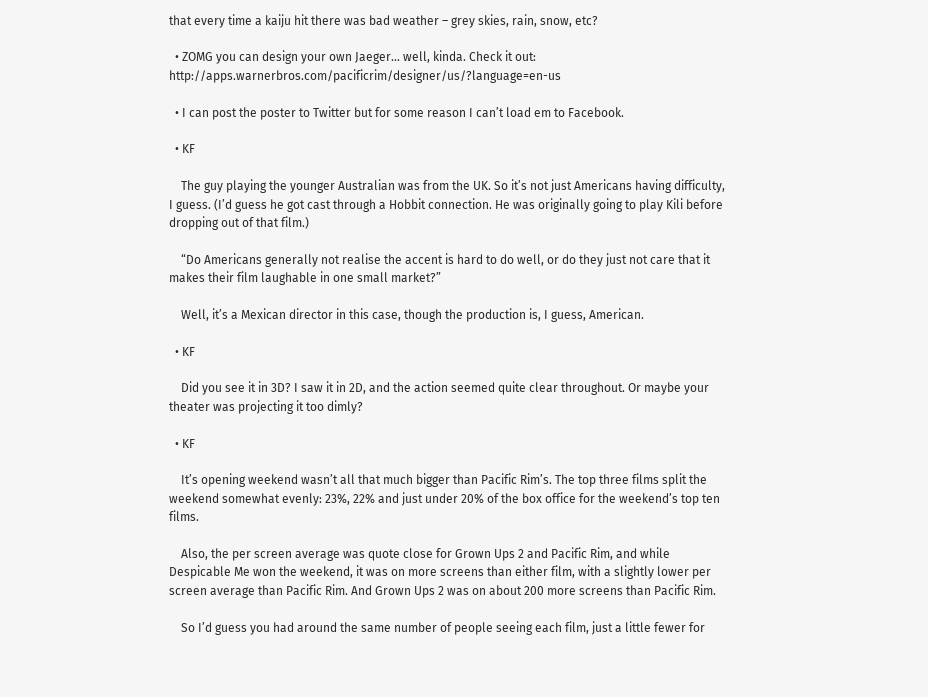that every time a kaiju hit there was bad weather – grey skies, rain, snow, etc?

  • ZOMG you can design your own Jaeger… well, kinda. Check it out: http://apps.warnerbros.com/pacificrim/designer/us/?language=en-us

  • I can post the poster to Twitter but for some reason I can’t load em to Facebook.

  • KF

    The guy playing the younger Australian was from the UK. So it’s not just Americans having difficulty, I guess. (I’d guess he got cast through a Hobbit connection. He was originally going to play Kili before dropping out of that film.)

    “Do Americans generally not realise the accent is hard to do well, or do they just not care that it makes their film laughable in one small market?”

    Well, it’s a Mexican director in this case, though the production is, I guess, American.

  • KF

    Did you see it in 3D? I saw it in 2D, and the action seemed quite clear throughout. Or maybe your theater was projecting it too dimly?

  • KF

    It’s opening weekend wasn’t all that much bigger than Pacific Rim’s. The top three films split the weekend somewhat evenly: 23%, 22% and just under 20% of the box office for the weekend’s top ten films.

    Also, the per screen average was quote close for Grown Ups 2 and Pacific Rim, and while Despicable Me won the weekend, it was on more screens than either film, with a slightly lower per screen average than Pacific Rim. And Grown Ups 2 was on about 200 more screens than Pacific Rim.

    So I’d guess you had around the same number of people seeing each film, just a little fewer for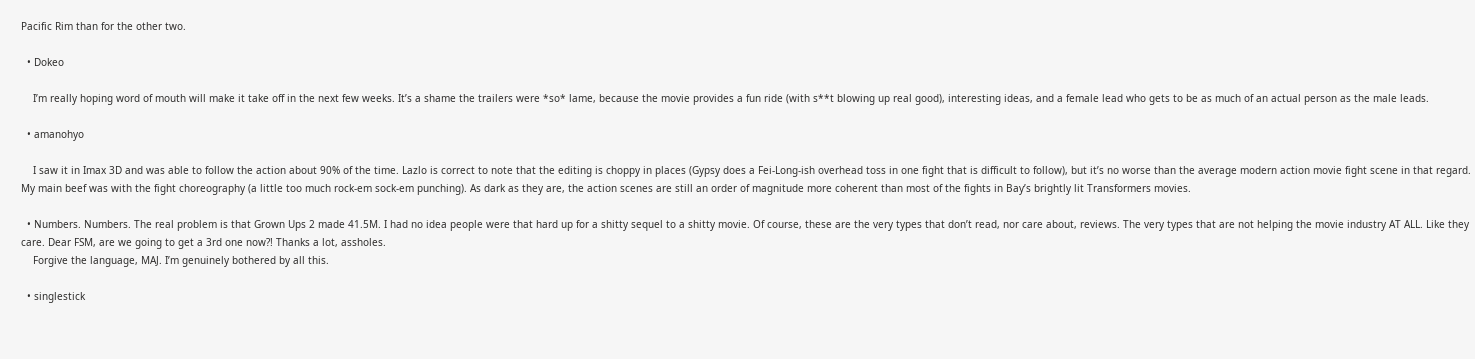Pacific Rim than for the other two.

  • Dokeo

    I’m really hoping word of mouth will make it take off in the next few weeks. It’s a shame the trailers were *so* lame, because the movie provides a fun ride (with s**t blowing up real good), interesting ideas, and a female lead who gets to be as much of an actual person as the male leads.

  • amanohyo

    I saw it in Imax 3D and was able to follow the action about 90% of the time. Lazlo is correct to note that the editing is choppy in places (Gypsy does a Fei-Long-ish overhead toss in one fight that is difficult to follow), but it’s no worse than the average modern action movie fight scene in that regard. My main beef was with the fight choreography (a little too much rock-em sock-em punching). As dark as they are, the action scenes are still an order of magnitude more coherent than most of the fights in Bay’s brightly lit Transformers movies.

  • Numbers. Numbers. The real problem is that Grown Ups 2 made 41.5M. I had no idea people were that hard up for a shitty sequel to a shitty movie. Of course, these are the very types that don’t read, nor care about, reviews. The very types that are not helping the movie industry AT ALL. Like they care. Dear FSM, are we going to get a 3rd one now?! Thanks a lot, assholes.
    Forgive the language, MAJ. I’m genuinely bothered by all this.

  • singlestick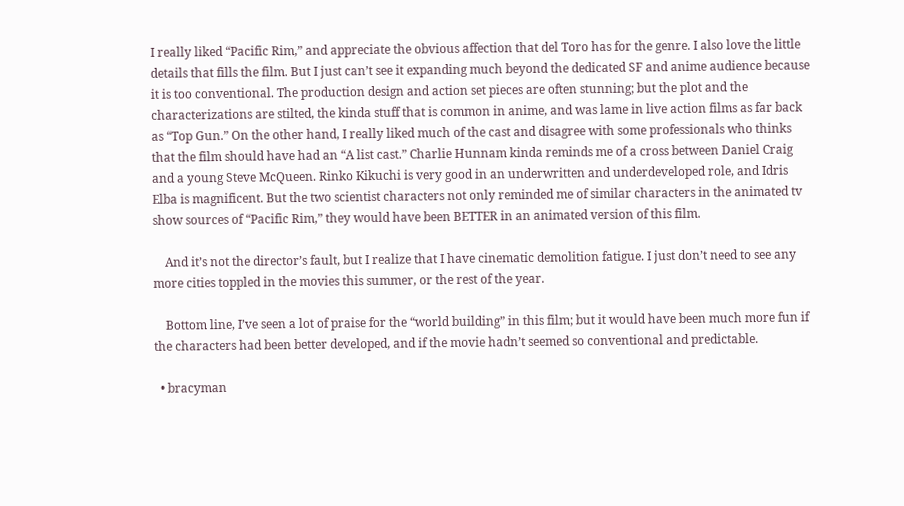I really liked “Pacific Rim,” and appreciate the obvious affection that del Toro has for the genre. I also love the little details that fills the film. But I just can’t see it expanding much beyond the dedicated SF and anime audience because it is too conventional. The production design and action set pieces are often stunning; but the plot and the characterizations are stilted, the kinda stuff that is common in anime, and was lame in live action films as far back as “Top Gun.” On the other hand, I really liked much of the cast and disagree with some professionals who thinks that the film should have had an “A list cast.” Charlie Hunnam kinda reminds me of a cross between Daniel Craig and a young Steve McQueen. Rinko Kikuchi is very good in an underwritten and underdeveloped role, and Idris Elba is magnificent. But the two scientist characters not only reminded me of similar characters in the animated tv show sources of “Pacific Rim,” they would have been BETTER in an animated version of this film.

    And it’s not the director’s fault, but I realize that I have cinematic demolition fatigue. I just don’t need to see any more cities toppled in the movies this summer, or the rest of the year.

    Bottom line, I’ve seen a lot of praise for the “world building” in this film; but it would have been much more fun if the characters had been better developed, and if the movie hadn’t seemed so conventional and predictable.

  • bracyman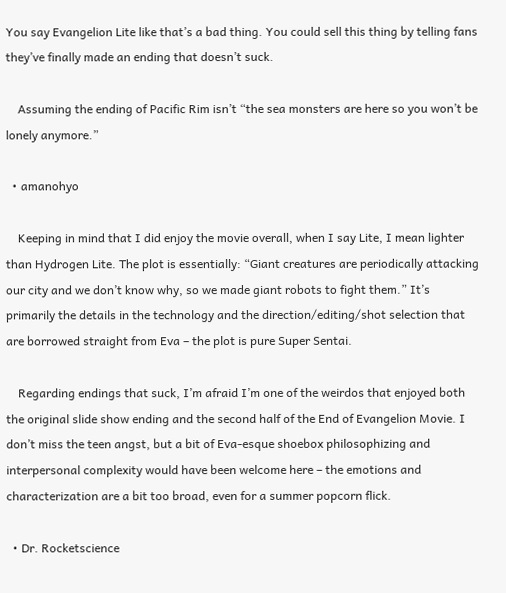You say Evangelion Lite like that’s a bad thing. You could sell this thing by telling fans they’ve finally made an ending that doesn’t suck.

    Assuming the ending of Pacific Rim isn’t “the sea monsters are here so you won’t be lonely anymore.”

  • amanohyo

    Keeping in mind that I did enjoy the movie overall, when I say Lite, I mean lighter than Hydrogen Lite. The plot is essentially: “Giant creatures are periodically attacking our city and we don’t know why, so we made giant robots to fight them.” It’s primarily the details in the technology and the direction/editing/shot selection that are borrowed straight from Eva – the plot is pure Super Sentai.

    Regarding endings that suck, I’m afraid I’m one of the weirdos that enjoyed both the original slide show ending and the second half of the End of Evangelion Movie. I don’t miss the teen angst, but a bit of Eva-esque shoebox philosophizing and interpersonal complexity would have been welcome here – the emotions and characterization are a bit too broad, even for a summer popcorn flick.

  • Dr. Rocketscience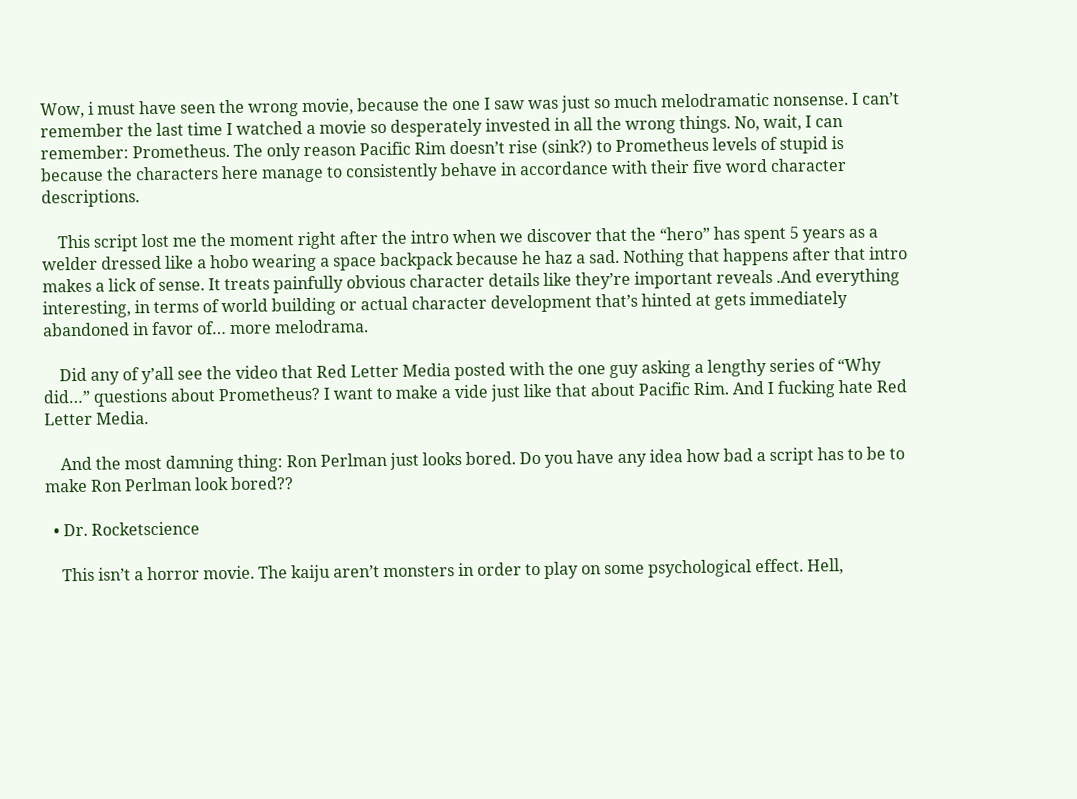Wow, i must have seen the wrong movie, because the one I saw was just so much melodramatic nonsense. I can’t remember the last time I watched a movie so desperately invested in all the wrong things. No, wait, I can remember: Prometheus. The only reason Pacific Rim doesn’t rise (sink?) to Prometheus levels of stupid is because the characters here manage to consistently behave in accordance with their five word character descriptions.

    This script lost me the moment right after the intro when we discover that the “hero” has spent 5 years as a welder dressed like a hobo wearing a space backpack because he haz a sad. Nothing that happens after that intro makes a lick of sense. It treats painfully obvious character details like they’re important reveals .And everything interesting, in terms of world building or actual character development that’s hinted at gets immediately abandoned in favor of… more melodrama.

    Did any of y’all see the video that Red Letter Media posted with the one guy asking a lengthy series of “Why did…” questions about Prometheus? I want to make a vide just like that about Pacific Rim. And I fucking hate Red Letter Media.

    And the most damning thing: Ron Perlman just looks bored. Do you have any idea how bad a script has to be to make Ron Perlman look bored??

  • Dr. Rocketscience

    This isn’t a horror movie. The kaiju aren’t monsters in order to play on some psychological effect. Hell,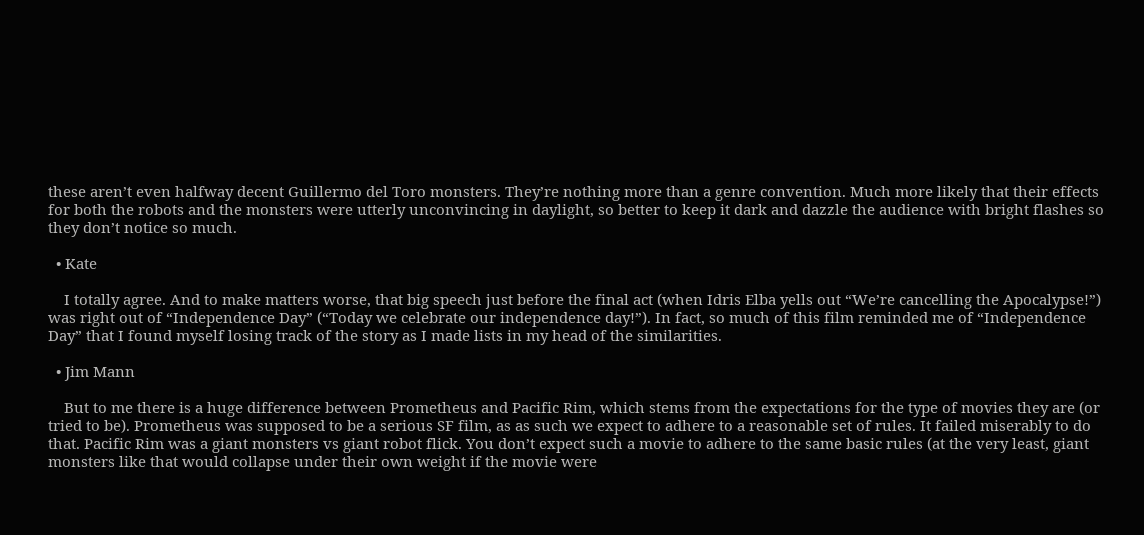these aren’t even halfway decent Guillermo del Toro monsters. They’re nothing more than a genre convention. Much more likely that their effects for both the robots and the monsters were utterly unconvincing in daylight, so better to keep it dark and dazzle the audience with bright flashes so they don’t notice so much.

  • Kate

    I totally agree. And to make matters worse, that big speech just before the final act (when Idris Elba yells out “We’re cancelling the Apocalypse!”) was right out of “Independence Day” (“Today we celebrate our independence day!”). In fact, so much of this film reminded me of “Independence Day” that I found myself losing track of the story as I made lists in my head of the similarities.

  • Jim Mann

    But to me there is a huge difference between Prometheus and Pacific Rim, which stems from the expectations for the type of movies they are (or tried to be). Prometheus was supposed to be a serious SF film, as as such we expect to adhere to a reasonable set of rules. It failed miserably to do that. Pacific Rim was a giant monsters vs giant robot flick. You don’t expect such a movie to adhere to the same basic rules (at the very least, giant monsters like that would collapse under their own weight if the movie were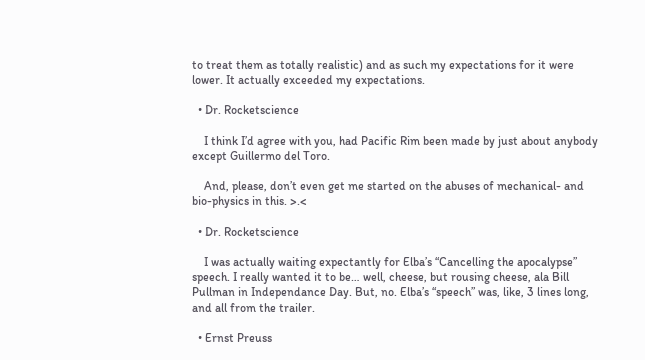to treat them as totally realistic) and as such my expectations for it were lower. It actually exceeded my expectations.

  • Dr. Rocketscience

    I think I’d agree with you, had Pacific Rim been made by just about anybody except Guillermo del Toro.

    And, please, don’t even get me started on the abuses of mechanical- and bio-physics in this. >.<

  • Dr. Rocketscience

    I was actually waiting expectantly for Elba’s “Cancelling the apocalypse” speech. I really wanted it to be… well, cheese, but rousing cheese, ala Bill Pullman in Independance Day. But, no. Elba’s “speech” was, like, 3 lines long, and all from the trailer.

  • Ernst Preuss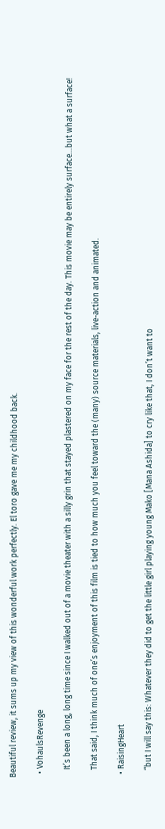Beautiful review, it sums up my view of this wonderful work perfectly. El toro gave me my childhood back.

  • VohaulsRevenge

    It’s been a long, long time since I walked out of a movie theater with a silly grin that stayed plastered on my face for the rest of the day. This movie may be entirely surface…but what a surface!

    That said, I think much of one’s enjoyment of this film is tied to how much you feel toward the (many) source materials, live-action and animated.

  • RaisingHeart

    “but I will say this: Whatever they did to get the little girl playing young Mako [Mana Ashida] to cry like that, I don’t want to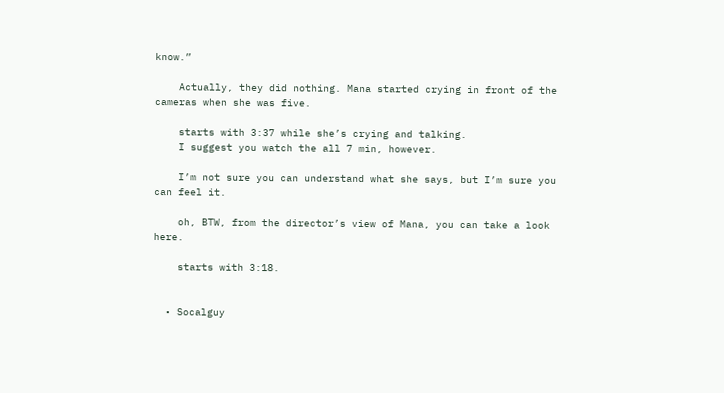know.”

    Actually, they did nothing. Mana started crying in front of the cameras when she was five.

    starts with 3:37 while she’s crying and talking.
    I suggest you watch the all 7 min, however.

    I’m not sure you can understand what she says, but I’m sure you can feel it.

    oh, BTW, from the director’s view of Mana, you can take a look here.

    starts with 3:18.


  • Socalguy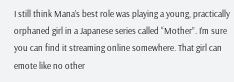I still think Mana’s best role was playing a young, practically orphaned girl in a Japanese series called “Mother”. I’m sure you can find it streaming online somewhere. That girl can emote like no other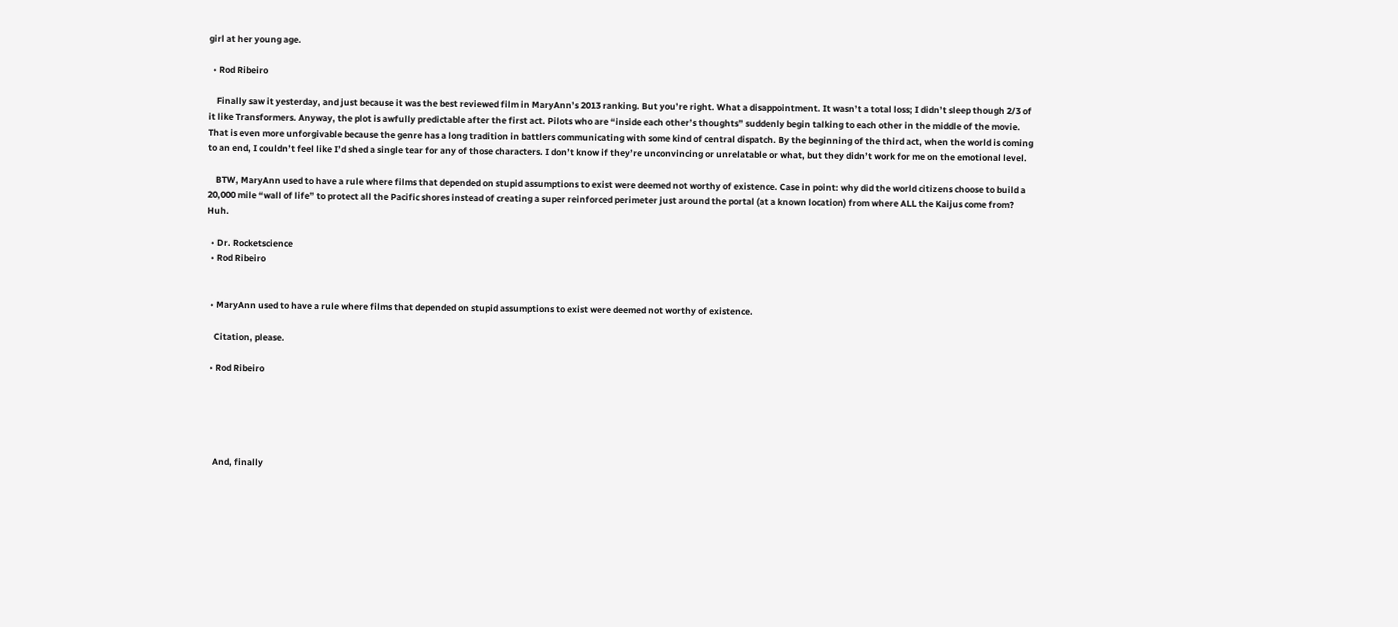girl at her young age.

  • Rod Ribeiro

    Finally saw it yesterday, and just because it was the best reviewed film in MaryAnn’s 2013 ranking. But you’re right. What a disappointment. It wasn’t a total loss; I didn’t sleep though 2/3 of it like Transformers. Anyway, the plot is awfully predictable after the first act. Pilots who are “inside each other’s thoughts” suddenly begin talking to each other in the middle of the movie. That is even more unforgivable because the genre has a long tradition in battlers communicating with some kind of central dispatch. By the beginning of the third act, when the world is coming to an end, I couldn’t feel like I’d shed a single tear for any of those characters. I don’t know if they’re unconvincing or unrelatable or what, but they didn’t work for me on the emotional level.

    BTW, MaryAnn used to have a rule where films that depended on stupid assumptions to exist were deemed not worthy of existence. Case in point: why did the world citizens choose to build a 20,000 mile “wall of life” to protect all the Pacific shores instead of creating a super reinforced perimeter just around the portal (at a known location) from where ALL the Kaijus come from? Huh.

  • Dr. Rocketscience
  • Rod Ribeiro


  • MaryAnn used to have a rule where films that depended on stupid assumptions to exist were deemed not worthy of existence.

    Citation, please.

  • Rod Ribeiro





    And, finally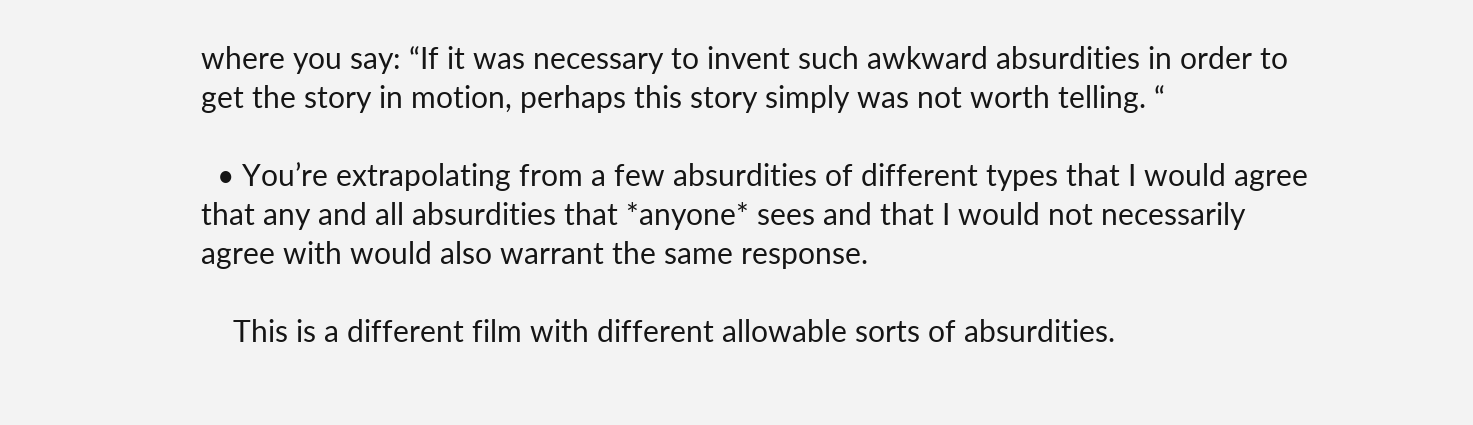where you say: “If it was necessary to invent such awkward absurdities in order to get the story in motion, perhaps this story simply was not worth telling. “

  • You’re extrapolating from a few absurdities of different types that I would agree that any and all absurdities that *anyone* sees and that I would not necessarily agree with would also warrant the same response.

    This is a different film with different allowable sorts of absurdities.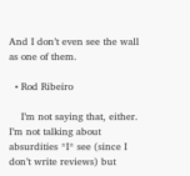And I don’t even see the wall as one of them.

  • Rod Ribeiro

    I’m not saying that, either. I’m not talking about absurdities *I* see (since I don’t write reviews) but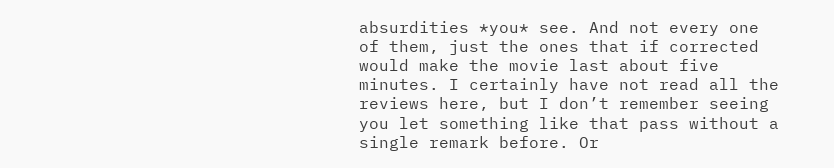absurdities *you* see. And not every one of them, just the ones that if corrected would make the movie last about five minutes. I certainly have not read all the reviews here, but I don’t remember seeing you let something like that pass without a single remark before. Or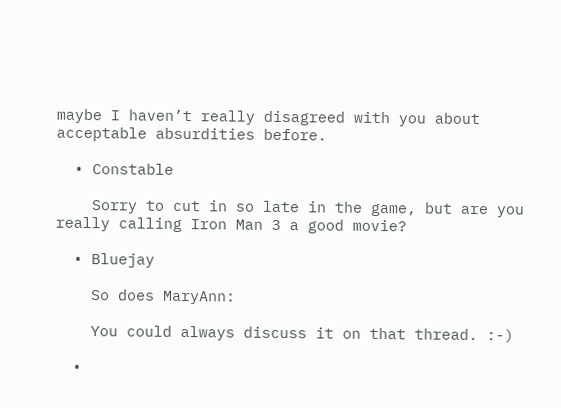maybe I haven’t really disagreed with you about acceptable absurdities before.

  • Constable

    Sorry to cut in so late in the game, but are you really calling Iron Man 3 a good movie?

  • Bluejay

    So does MaryAnn:

    You could always discuss it on that thread. :-)

  •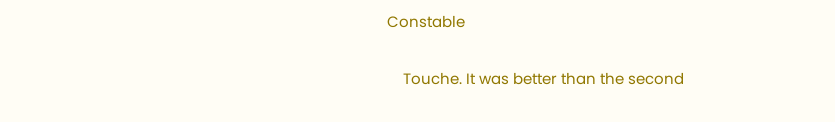Constable

    Touche. It was better than the second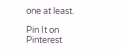one at least.

Pin It on Pinterest